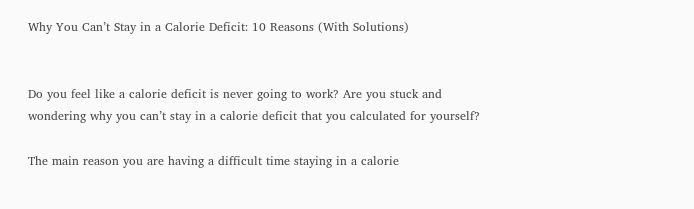Why You Can’t Stay in a Calorie Deficit: 10 Reasons (With Solutions)


Do you feel like a calorie deficit is never going to work? Are you stuck and wondering why you can’t stay in a calorie deficit that you calculated for yourself?

The main reason you are having a difficult time staying in a calorie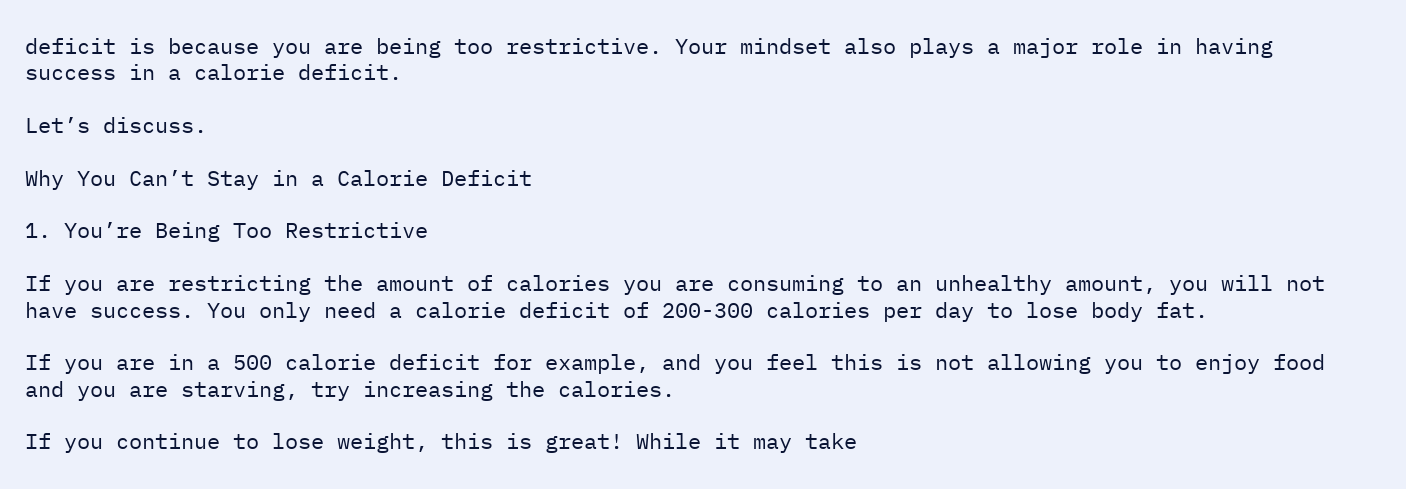deficit is because you are being too restrictive. Your mindset also plays a major role in having success in a calorie deficit.

Let’s discuss.

Why You Can’t Stay in a Calorie Deficit

1. You’re Being Too Restrictive

If you are restricting the amount of calories you are consuming to an unhealthy amount, you will not have success. You only need a calorie deficit of 200-300 calories per day to lose body fat.

If you are in a 500 calorie deficit for example, and you feel this is not allowing you to enjoy food and you are starving, try increasing the calories.

If you continue to lose weight, this is great! While it may take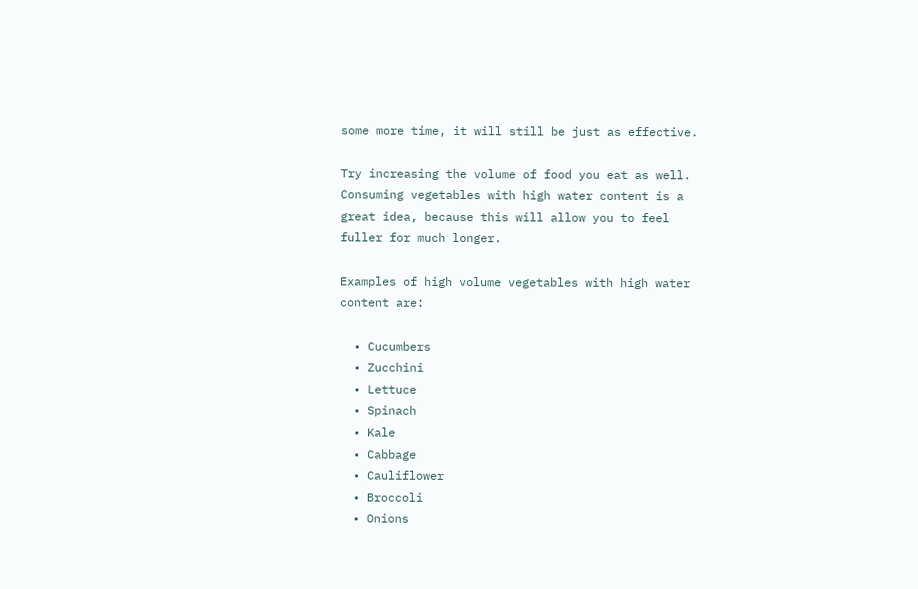some more time, it will still be just as effective.

Try increasing the volume of food you eat as well. Consuming vegetables with high water content is a great idea, because this will allow you to feel fuller for much longer.

Examples of high volume vegetables with high water content are:

  • Cucumbers
  • Zucchini
  • Lettuce
  • Spinach
  • Kale
  • Cabbage
  • Cauliflower
  • Broccoli
  • Onions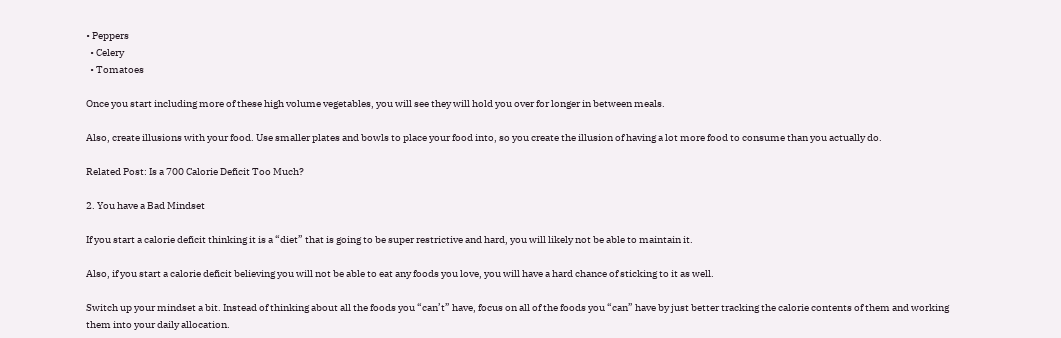• Peppers
  • Celery
  • Tomatoes

Once you start including more of these high volume vegetables, you will see they will hold you over for longer in between meals.

Also, create illusions with your food. Use smaller plates and bowls to place your food into, so you create the illusion of having a lot more food to consume than you actually do.

Related Post: Is a 700 Calorie Deficit Too Much?

2. You have a Bad Mindset

If you start a calorie deficit thinking it is a “diet” that is going to be super restrictive and hard, you will likely not be able to maintain it.

Also, if you start a calorie deficit believing you will not be able to eat any foods you love, you will have a hard chance of sticking to it as well.

Switch up your mindset a bit. Instead of thinking about all the foods you “can’t” have, focus on all of the foods you “can” have by just better tracking the calorie contents of them and working them into your daily allocation.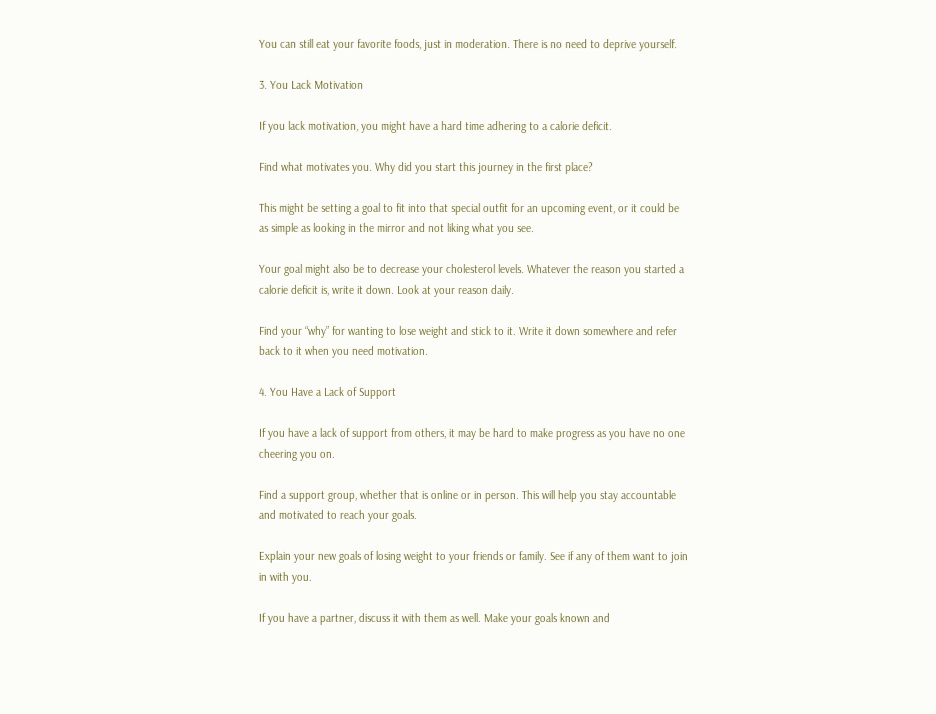You can still eat your favorite foods, just in moderation. There is no need to deprive yourself.

3. You Lack Motivation

If you lack motivation, you might have a hard time adhering to a calorie deficit.

Find what motivates you. Why did you start this journey in the first place?

This might be setting a goal to fit into that special outfit for an upcoming event, or it could be as simple as looking in the mirror and not liking what you see.

Your goal might also be to decrease your cholesterol levels. Whatever the reason you started a calorie deficit is, write it down. Look at your reason daily.

Find your “why” for wanting to lose weight and stick to it. Write it down somewhere and refer back to it when you need motivation.

4. You Have a Lack of Support

If you have a lack of support from others, it may be hard to make progress as you have no one cheering you on.

Find a support group, whether that is online or in person. This will help you stay accountable and motivated to reach your goals.

Explain your new goals of losing weight to your friends or family. See if any of them want to join in with you.

If you have a partner, discuss it with them as well. Make your goals known and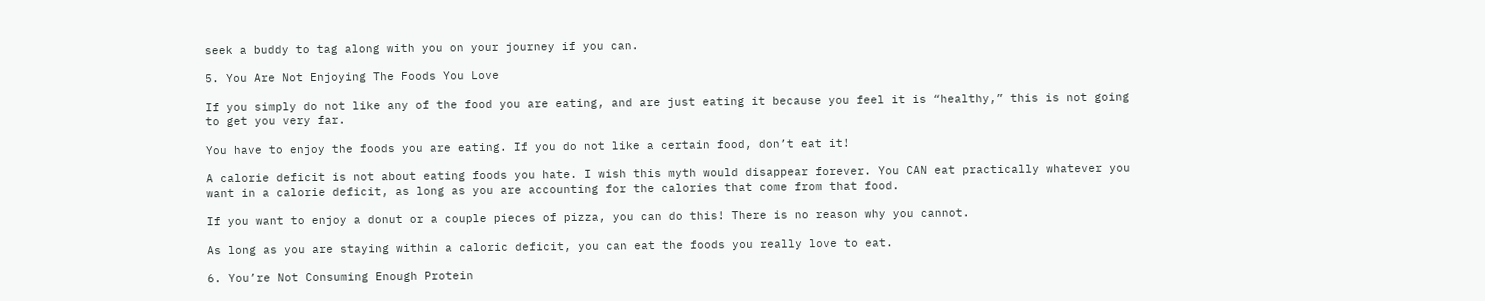seek a buddy to tag along with you on your journey if you can.

5. You Are Not Enjoying The Foods You Love

If you simply do not like any of the food you are eating, and are just eating it because you feel it is “healthy,” this is not going to get you very far.

You have to enjoy the foods you are eating. If you do not like a certain food, don’t eat it!

A calorie deficit is not about eating foods you hate. I wish this myth would disappear forever. You CAN eat practically whatever you want in a calorie deficit, as long as you are accounting for the calories that come from that food.

If you want to enjoy a donut or a couple pieces of pizza, you can do this! There is no reason why you cannot.

As long as you are staying within a caloric deficit, you can eat the foods you really love to eat.

6. You’re Not Consuming Enough Protein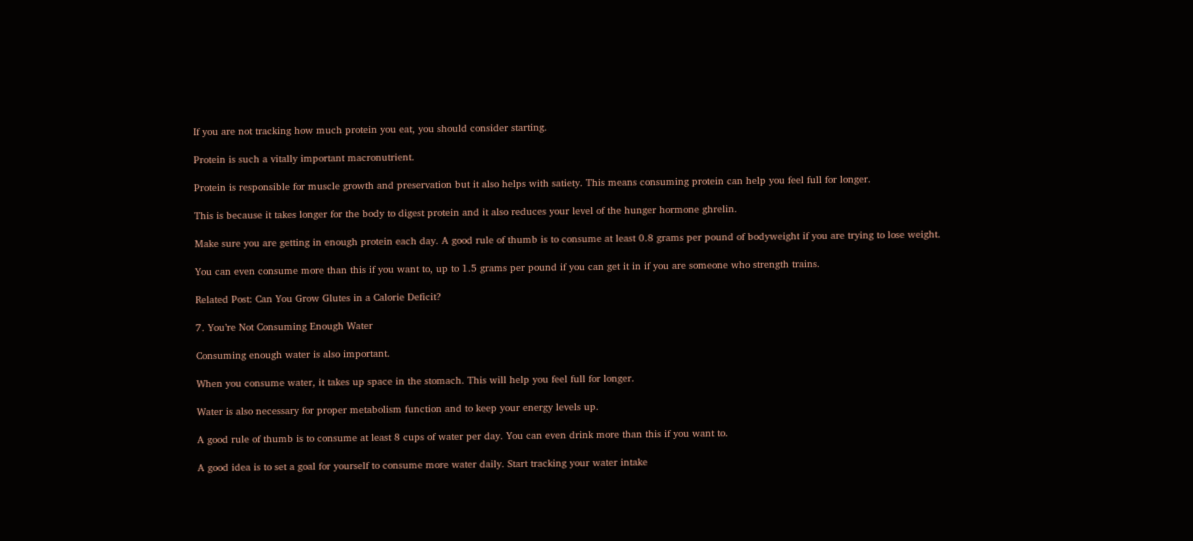If you are not tracking how much protein you eat, you should consider starting.

Protein is such a vitally important macronutrient.

Protein is responsible for muscle growth and preservation but it also helps with satiety. This means consuming protein can help you feel full for longer.

This is because it takes longer for the body to digest protein and it also reduces your level of the hunger hormone ghrelin.

Make sure you are getting in enough protein each day. A good rule of thumb is to consume at least 0.8 grams per pound of bodyweight if you are trying to lose weight.

You can even consume more than this if you want to, up to 1.5 grams per pound if you can get it in if you are someone who strength trains.

Related Post: Can You Grow Glutes in a Calorie Deficit?

7. You’re Not Consuming Enough Water

Consuming enough water is also important.

When you consume water, it takes up space in the stomach. This will help you feel full for longer.

Water is also necessary for proper metabolism function and to keep your energy levels up.

A good rule of thumb is to consume at least 8 cups of water per day. You can even drink more than this if you want to.

A good idea is to set a goal for yourself to consume more water daily. Start tracking your water intake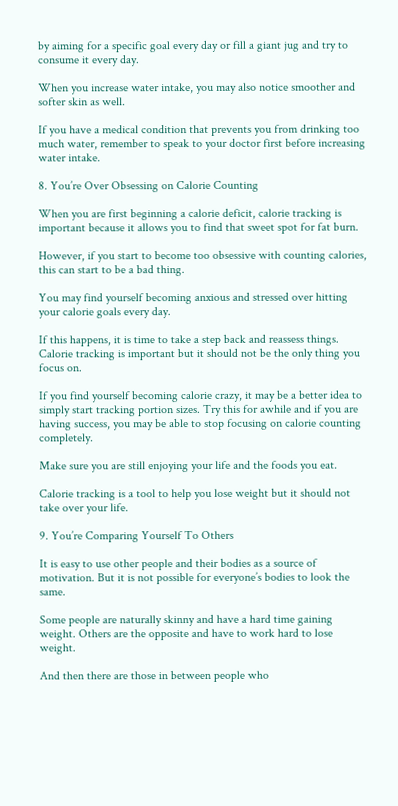by aiming for a specific goal every day or fill a giant jug and try to consume it every day.

When you increase water intake, you may also notice smoother and softer skin as well.

If you have a medical condition that prevents you from drinking too much water, remember to speak to your doctor first before increasing water intake.

8. You’re Over Obsessing on Calorie Counting

When you are first beginning a calorie deficit, calorie tracking is important because it allows you to find that sweet spot for fat burn.

However, if you start to become too obsessive with counting calories, this can start to be a bad thing.

You may find yourself becoming anxious and stressed over hitting your calorie goals every day.

If this happens, it is time to take a step back and reassess things. Calorie tracking is important but it should not be the only thing you focus on.

If you find yourself becoming calorie crazy, it may be a better idea to simply start tracking portion sizes. Try this for awhile and if you are having success, you may be able to stop focusing on calorie counting completely.

Make sure you are still enjoying your life and the foods you eat.

Calorie tracking is a tool to help you lose weight but it should not take over your life.

9. You’re Comparing Yourself To Others

It is easy to use other people and their bodies as a source of motivation. But it is not possible for everyone’s bodies to look the same.

Some people are naturally skinny and have a hard time gaining weight. Others are the opposite and have to work hard to lose weight.

And then there are those in between people who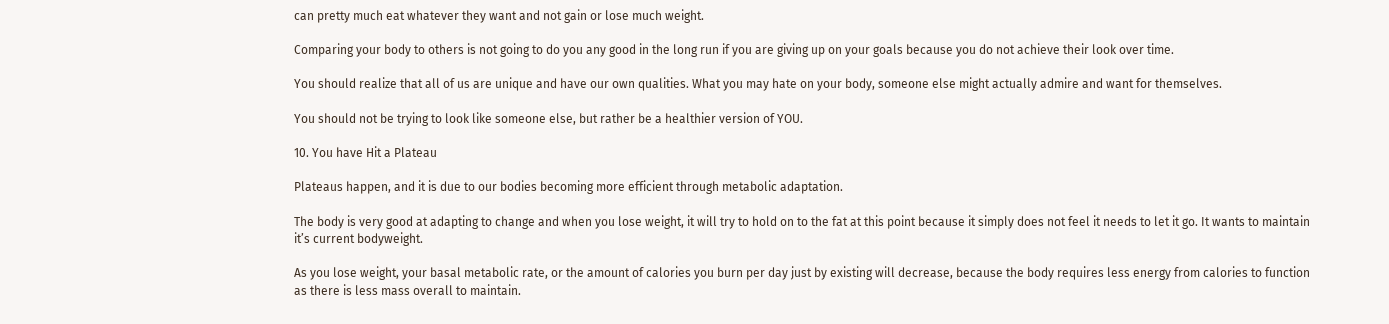can pretty much eat whatever they want and not gain or lose much weight.

Comparing your body to others is not going to do you any good in the long run if you are giving up on your goals because you do not achieve their look over time.

You should realize that all of us are unique and have our own qualities. What you may hate on your body, someone else might actually admire and want for themselves.

You should not be trying to look like someone else, but rather be a healthier version of YOU.

10. You have Hit a Plateau

Plateaus happen, and it is due to our bodies becoming more efficient through metabolic adaptation.

The body is very good at adapting to change and when you lose weight, it will try to hold on to the fat at this point because it simply does not feel it needs to let it go. It wants to maintain it’s current bodyweight.

As you lose weight, your basal metabolic rate, or the amount of calories you burn per day just by existing will decrease, because the body requires less energy from calories to function as there is less mass overall to maintain.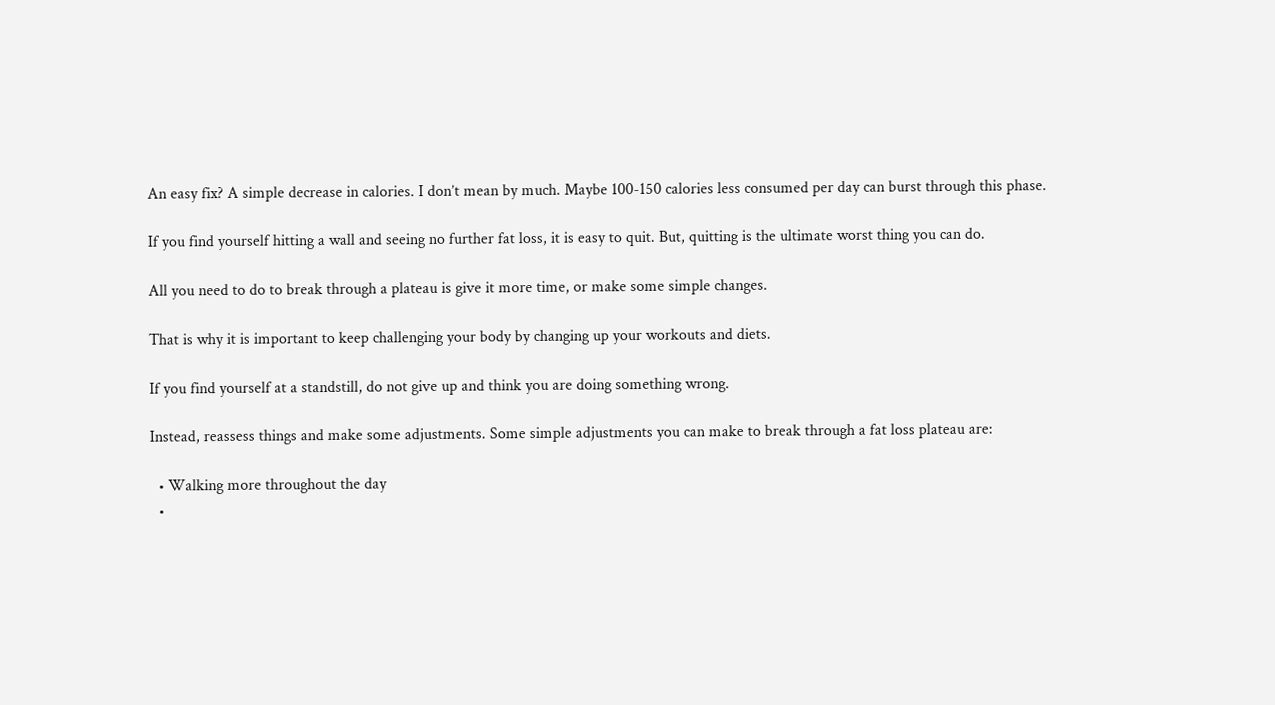An easy fix? A simple decrease in calories. I don’t mean by much. Maybe 100-150 calories less consumed per day can burst through this phase.

If you find yourself hitting a wall and seeing no further fat loss, it is easy to quit. But, quitting is the ultimate worst thing you can do.

All you need to do to break through a plateau is give it more time, or make some simple changes.

That is why it is important to keep challenging your body by changing up your workouts and diets.

If you find yourself at a standstill, do not give up and think you are doing something wrong.

Instead, reassess things and make some adjustments. Some simple adjustments you can make to break through a fat loss plateau are:

  • Walking more throughout the day
  •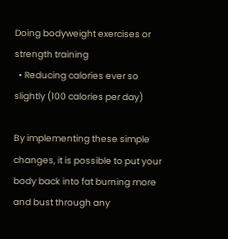Doing bodyweight exercises or strength training
  • Reducing calories ever so slightly (100 calories per day)

By implementing these simple changes, it is possible to put your body back into fat burning more and bust through any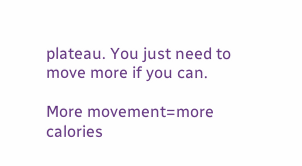plateau. You just need to move more if you can.

More movement=more calories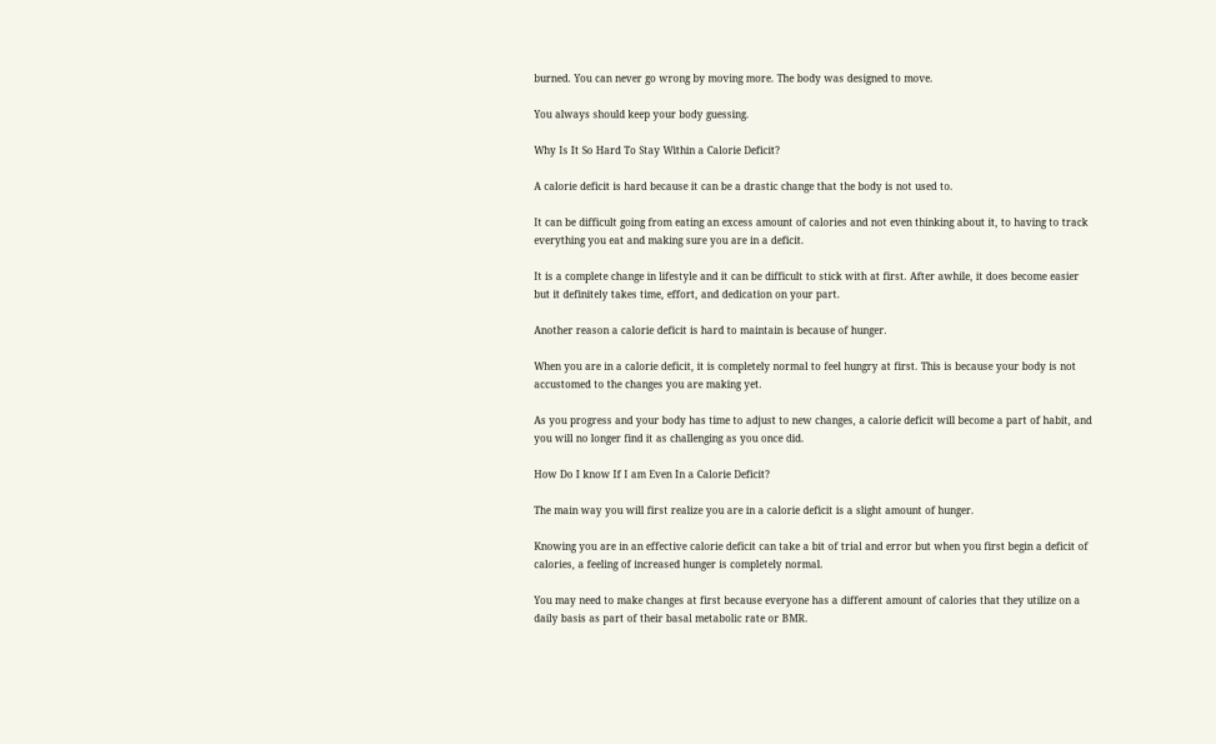burned. You can never go wrong by moving more. The body was designed to move.

You always should keep your body guessing.

Why Is It So Hard To Stay Within a Calorie Deficit?

A calorie deficit is hard because it can be a drastic change that the body is not used to.

It can be difficult going from eating an excess amount of calories and not even thinking about it, to having to track everything you eat and making sure you are in a deficit.

It is a complete change in lifestyle and it can be difficult to stick with at first. After awhile, it does become easier but it definitely takes time, effort, and dedication on your part.

Another reason a calorie deficit is hard to maintain is because of hunger.

When you are in a calorie deficit, it is completely normal to feel hungry at first. This is because your body is not accustomed to the changes you are making yet.

As you progress and your body has time to adjust to new changes, a calorie deficit will become a part of habit, and you will no longer find it as challenging as you once did.

How Do I know If I am Even In a Calorie Deficit?

The main way you will first realize you are in a calorie deficit is a slight amount of hunger.

Knowing you are in an effective calorie deficit can take a bit of trial and error but when you first begin a deficit of calories, a feeling of increased hunger is completely normal.

You may need to make changes at first because everyone has a different amount of calories that they utilize on a daily basis as part of their basal metabolic rate or BMR.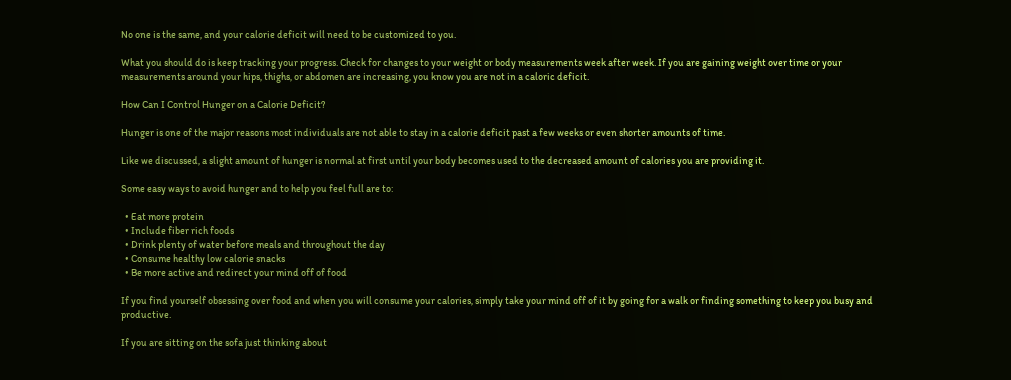No one is the same, and your calorie deficit will need to be customized to you.

What you should do is keep tracking your progress. Check for changes to your weight or body measurements week after week. If you are gaining weight over time or your measurements around your hips, thighs, or abdomen are increasing, you know you are not in a caloric deficit.

How Can I Control Hunger on a Calorie Deficit?

Hunger is one of the major reasons most individuals are not able to stay in a calorie deficit past a few weeks or even shorter amounts of time.

Like we discussed, a slight amount of hunger is normal at first until your body becomes used to the decreased amount of calories you are providing it.

Some easy ways to avoid hunger and to help you feel full are to:

  • Eat more protein
  • Include fiber rich foods
  • Drink plenty of water before meals and throughout the day
  • Consume healthy low calorie snacks
  • Be more active and redirect your mind off of food

If you find yourself obsessing over food and when you will consume your calories, simply take your mind off of it by going for a walk or finding something to keep you busy and productive.

If you are sitting on the sofa just thinking about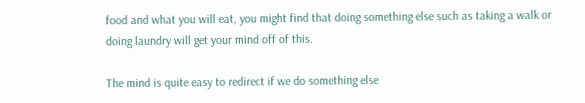food and what you will eat, you might find that doing something else such as taking a walk or doing laundry will get your mind off of this.

The mind is quite easy to redirect if we do something else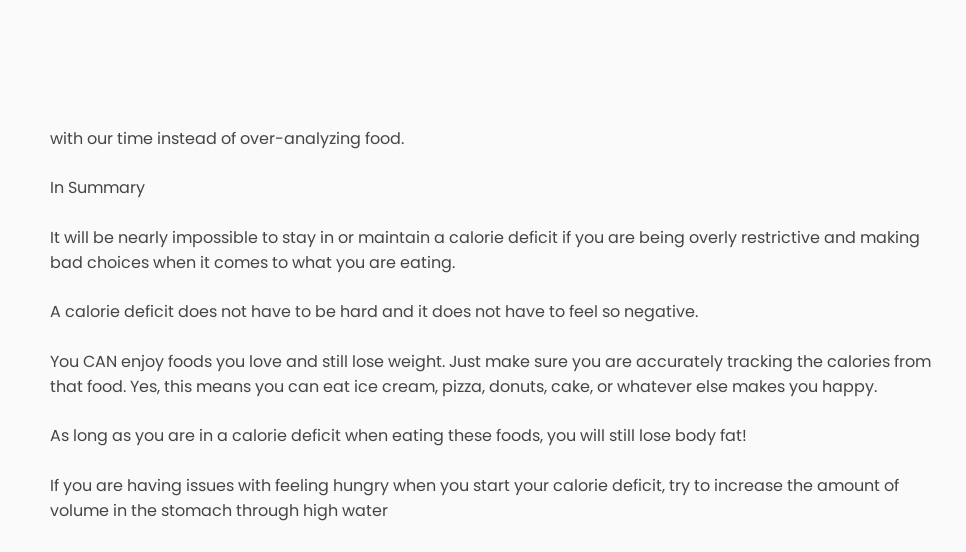with our time instead of over-analyzing food.

In Summary

It will be nearly impossible to stay in or maintain a calorie deficit if you are being overly restrictive and making bad choices when it comes to what you are eating.

A calorie deficit does not have to be hard and it does not have to feel so negative.

You CAN enjoy foods you love and still lose weight. Just make sure you are accurately tracking the calories from that food. Yes, this means you can eat ice cream, pizza, donuts, cake, or whatever else makes you happy.

As long as you are in a calorie deficit when eating these foods, you will still lose body fat!

If you are having issues with feeling hungry when you start your calorie deficit, try to increase the amount of volume in the stomach through high water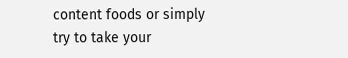content foods or simply try to take your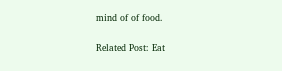mind of of food.

Related Post: Eat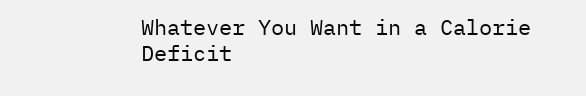Whatever You Want in a Calorie Deficit